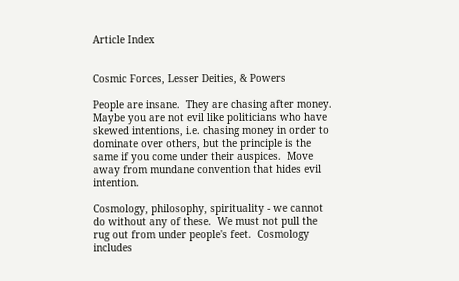Article Index


Cosmic Forces, Lesser Deities, & Powers

People are insane.  They are chasing after money.  Maybe you are not evil like politicians who have skewed intentions, i.e. chasing money in order to dominate over others, but the principle is the same if you come under their auspices.  Move away from mundane convention that hides evil intention.

Cosmology, philosophy, spirituality - we cannot do without any of these.  We must not pull the rug out from under people's feet.  Cosmology includes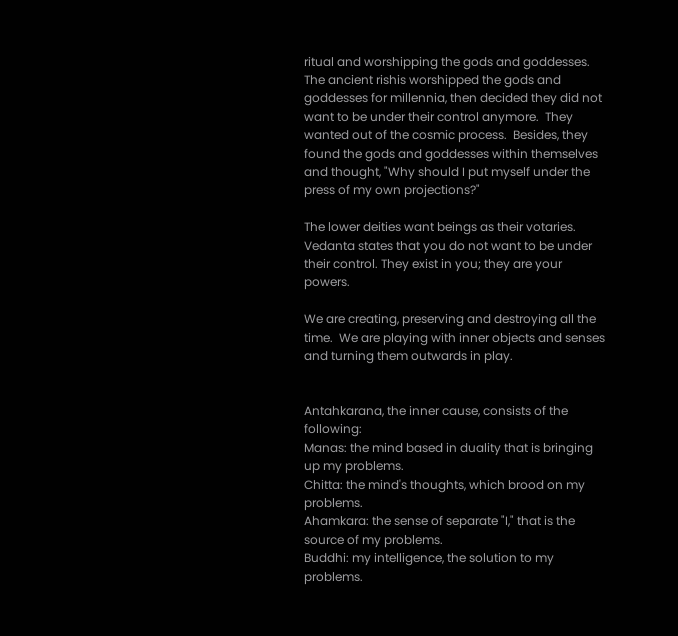ritual and worshipping the gods and goddesses.  The ancient rishis worshipped the gods and goddesses for millennia, then decided they did not want to be under their control anymore.  They wanted out of the cosmic process.  Besides, they found the gods and goddesses within themselves and thought, "Why should I put myself under the press of my own projections?"

The lower deities want beings as their votaries.  Vedanta states that you do not want to be under their control. They exist in you; they are your powers.

We are creating, preserving and destroying all the time.  We are playing with inner objects and senses and turning them outwards in play.


Antahkarana, the inner cause, consists of the following:
Manas: the mind based in duality that is bringing up my problems.
Chitta: the mind's thoughts, which brood on my problems.
Ahamkara: the sense of separate "I," that is the source of my problems.
Buddhi: my intelligence, the solution to my problems.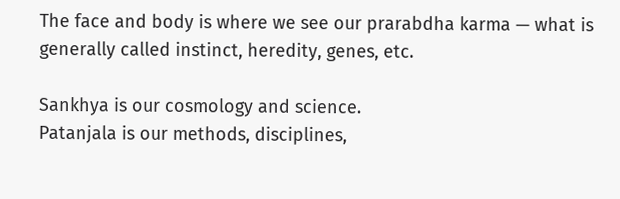The face and body is where we see our prarabdha karma — what is generally called instinct, heredity, genes, etc.

Sankhya is our cosmology and science.
Patanjala is our methods, disciplines,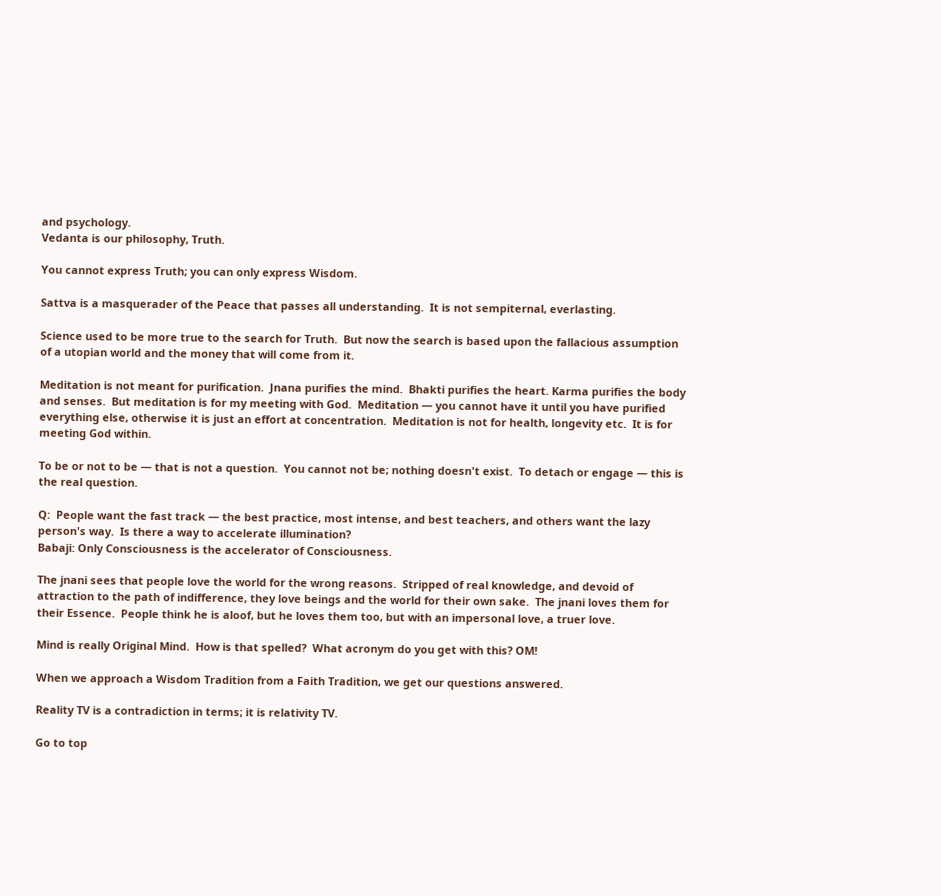and psychology.
Vedanta is our philosophy, Truth.

You cannot express Truth; you can only express Wisdom.

Sattva is a masquerader of the Peace that passes all understanding.  It is not sempiternal, everlasting.

Science used to be more true to the search for Truth.  But now the search is based upon the fallacious assumption of a utopian world and the money that will come from it.

Meditation is not meant for purification.  Jnana purifies the mind.  Bhakti purifies the heart. Karma purifies the body and senses.  But meditation is for my meeting with God.  Meditation — you cannot have it until you have purified everything else, otherwise it is just an effort at concentration.  Meditation is not for health, longevity etc.  It is for meeting God within.

To be or not to be — that is not a question.  You cannot not be; nothing doesn't exist.  To detach or engage — this is the real question.

Q:  People want the fast track — the best practice, most intense, and best teachers, and others want the lazy person's way.  Is there a way to accelerate illumination?
Babaji: Only Consciousness is the accelerator of Consciousness.

The jnani sees that people love the world for the wrong reasons.  Stripped of real knowledge, and devoid of attraction to the path of indifference, they love beings and the world for their own sake.  The jnani loves them for their Essence.  People think he is aloof, but he loves them too, but with an impersonal love, a truer love.

Mind is really Original Mind.  How is that spelled?  What acronym do you get with this? OM!

When we approach a Wisdom Tradition from a Faith Tradition, we get our questions answered.

Reality TV is a contradiction in terms; it is relativity TV.

Go to top